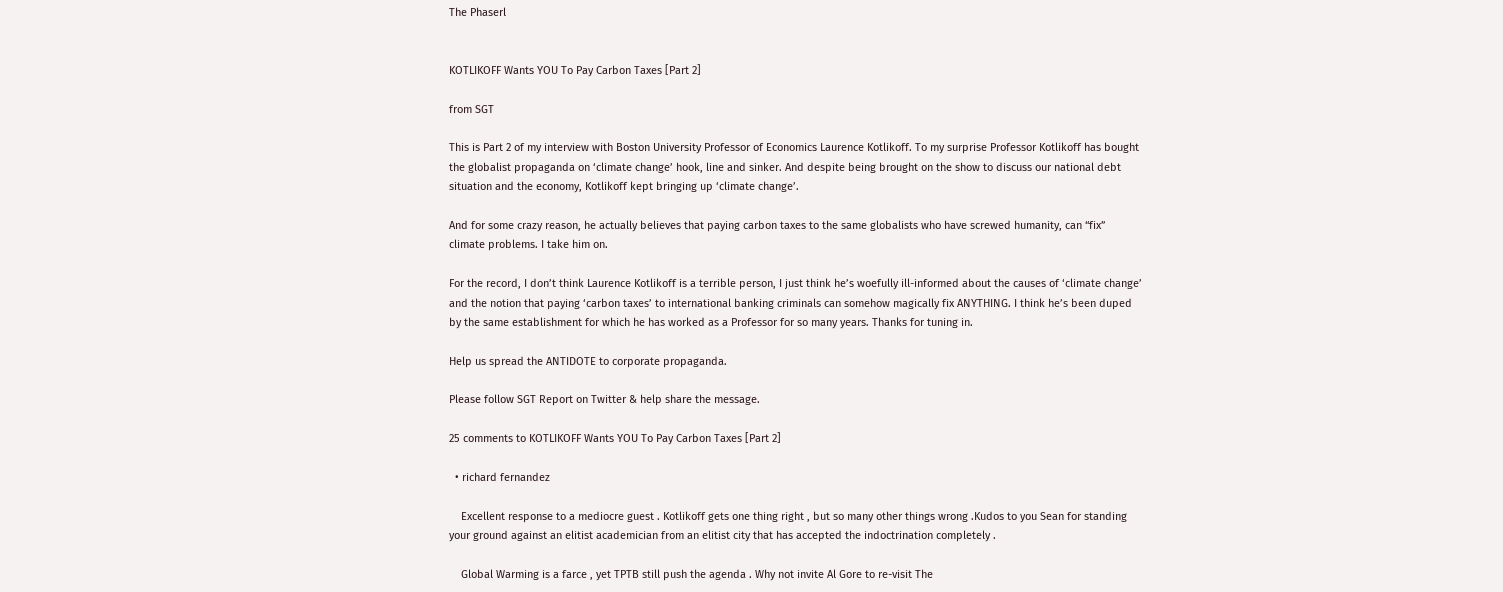The Phaserl


KOTLIKOFF Wants YOU To Pay Carbon Taxes [Part 2]

from SGT

This is Part 2 of my interview with Boston University Professor of Economics Laurence Kotlikoff. To my surprise Professor Kotlikoff has bought the globalist propaganda on ‘climate change’ hook, line and sinker. And despite being brought on the show to discuss our national debt situation and the economy, Kotlikoff kept bringing up ‘climate change’.

And for some crazy reason, he actually believes that paying carbon taxes to the same globalists who have screwed humanity, can “fix” climate problems. I take him on.

For the record, I don’t think Laurence Kotlikoff is a terrible person, I just think he’s woefully ill-informed about the causes of ‘climate change’ and the notion that paying ‘carbon taxes’ to international banking criminals can somehow magically fix ANYTHING. I think he’s been duped by the same establishment for which he has worked as a Professor for so many years. Thanks for tuning in.

Help us spread the ANTIDOTE to corporate propaganda.

Please follow SGT Report on Twitter & help share the message.

25 comments to KOTLIKOFF Wants YOU To Pay Carbon Taxes [Part 2]

  • richard fernandez

    Excellent response to a mediocre guest . Kotlikoff gets one thing right , but so many other things wrong .Kudos to you Sean for standing your ground against an elitist academician from an elitist city that has accepted the indoctrination completely .

    Global Warming is a farce , yet TPTB still push the agenda . Why not invite Al Gore to re-visit The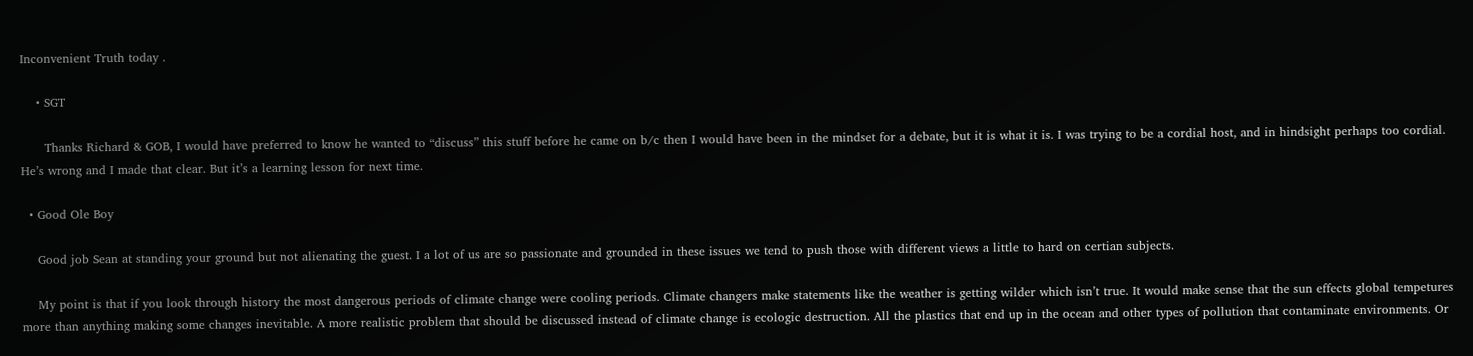Inconvenient Truth today .

    • SGT

      Thanks Richard & GOB, I would have preferred to know he wanted to “discuss” this stuff before he came on b/c then I would have been in the mindset for a debate, but it is what it is. I was trying to be a cordial host, and in hindsight perhaps too cordial. He’s wrong and I made that clear. But it’s a learning lesson for next time.

  • Good Ole Boy

    Good job Sean at standing your ground but not alienating the guest. I a lot of us are so passionate and grounded in these issues we tend to push those with different views a little to hard on certian subjects.

    My point is that if you look through history the most dangerous periods of climate change were cooling periods. Climate changers make statements like the weather is getting wilder which isn’t true. It would make sense that the sun effects global tempetures more than anything making some changes inevitable. A more realistic problem that should be discussed instead of climate change is ecologic destruction. All the plastics that end up in the ocean and other types of pollution that contaminate environments. Or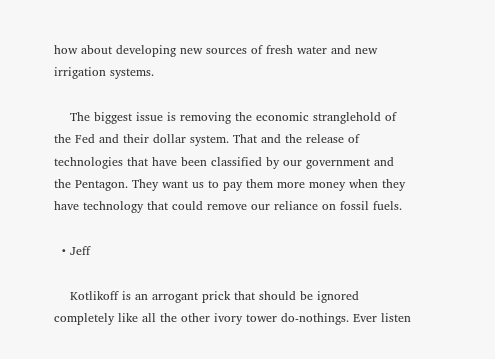how about developing new sources of fresh water and new irrigation systems.

    The biggest issue is removing the economic stranglehold of the Fed and their dollar system. That and the release of technologies that have been classified by our government and the Pentagon. They want us to pay them more money when they have technology that could remove our reliance on fossil fuels.

  • Jeff

    Kotlikoff is an arrogant prick that should be ignored completely like all the other ivory tower do-nothings. Ever listen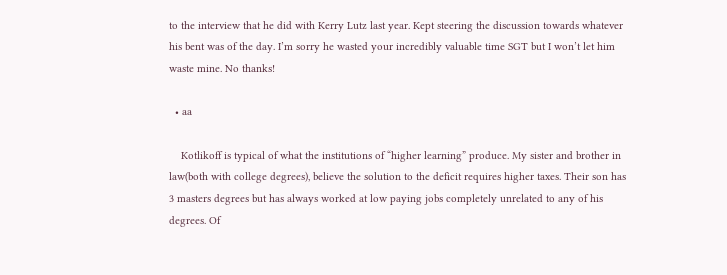to the interview that he did with Kerry Lutz last year. Kept steering the discussion towards whatever his bent was of the day. I’m sorry he wasted your incredibly valuable time SGT but I won’t let him waste mine. No thanks!

  • aa

    Kotlikoff is typical of what the institutions of “higher learning” produce. My sister and brother in law(both with college degrees), believe the solution to the deficit requires higher taxes. Their son has 3 masters degrees but has always worked at low paying jobs completely unrelated to any of his degrees. Of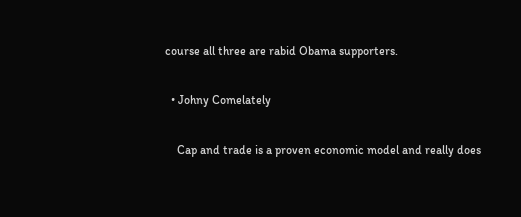course all three are rabid Obama supporters.

  • Johny Comelately

    Cap and trade is a proven economic model and really does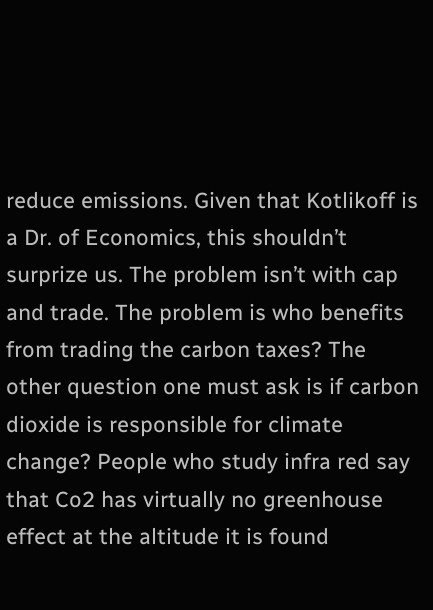reduce emissions. Given that Kotlikoff is a Dr. of Economics, this shouldn’t surprize us. The problem isn’t with cap and trade. The problem is who benefits from trading the carbon taxes? The other question one must ask is if carbon dioxide is responsible for climate change? People who study infra red say that Co2 has virtually no greenhouse effect at the altitude it is found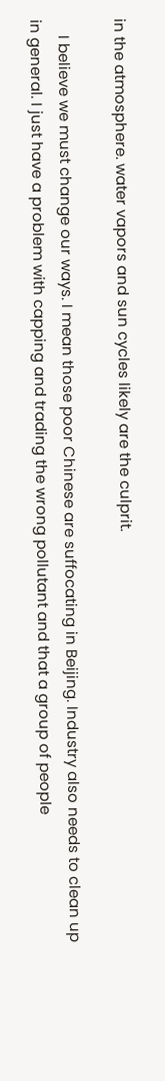in the atmosphere. water vapors and sun cycles likely are the culprit.

    I believe we must change our ways. I mean those poor Chinese are suffocating in Beijing. Industry also needs to clean up in general. I just have a problem with capping and trading the wrong pollutant and that a group of people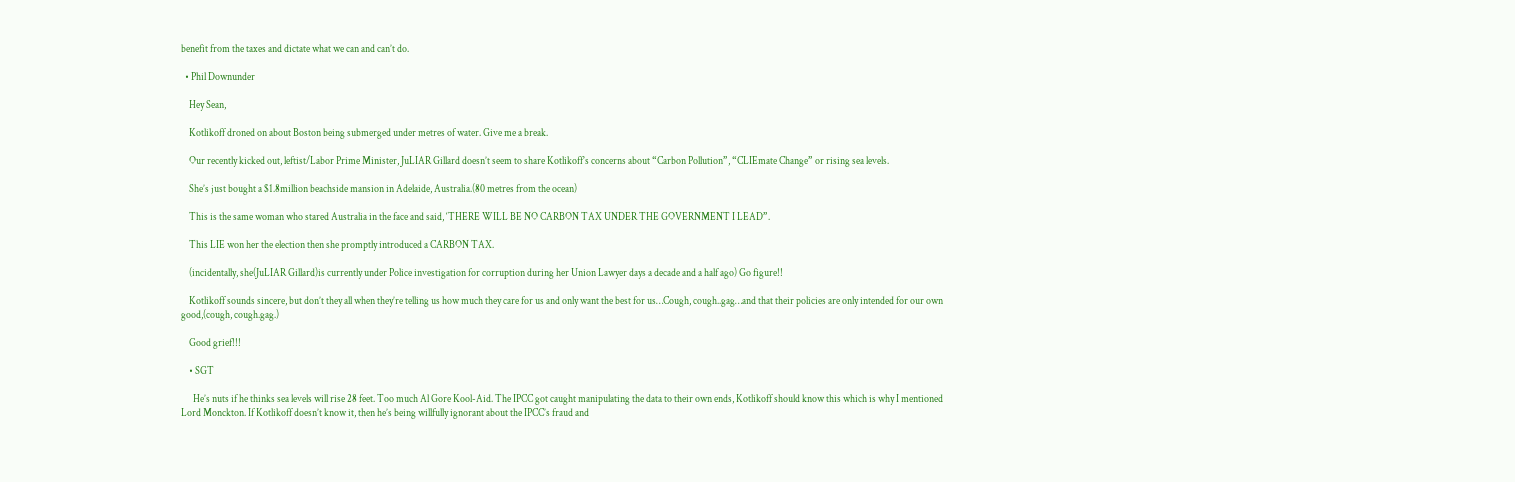benefit from the taxes and dictate what we can and can’t do.

  • Phil Downunder

    Hey Sean,

    Kotlikoff droned on about Boston being submerged under metres of water. Give me a break.

    Our recently kicked out, leftist/Labor Prime Minister, JuLIAR Gillard doesn’t seem to share Kotlikoff’s concerns about “Carbon Pollution”, “CLIEmate Change” or rising sea levels.

    She’s just bought a $1.8million beachside mansion in Adelaide, Australia.(80 metres from the ocean)

    This is the same woman who stared Australia in the face and said, ‘THERE WILL BE NO CARBON TAX UNDER THE GOVERNMENT I LEAD”.

    This LIE won her the election then she promptly introduced a CARBON TAX.

    (incidentally, she(JuLIAR Gillard)is currently under Police investigation for corruption during her Union Lawyer days a decade and a half ago) Go figure!!

    Kotlikoff sounds sincere, but don’t they all when they’re telling us how much they care for us and only want the best for us…Cough, cough..gag…and that their policies are only intended for our own good,(cough, cough.gag.)

    Good grief!!!

    • SGT

      He’s nuts if he thinks sea levels will rise 28 feet. Too much Al Gore Kool-Aid. The IPCC got caught manipulating the data to their own ends, Kotlikoff should know this which is why I mentioned Lord Monckton. If Kotlikoff doesn’t know it, then he’s being willfully ignorant about the IPCC’s fraud and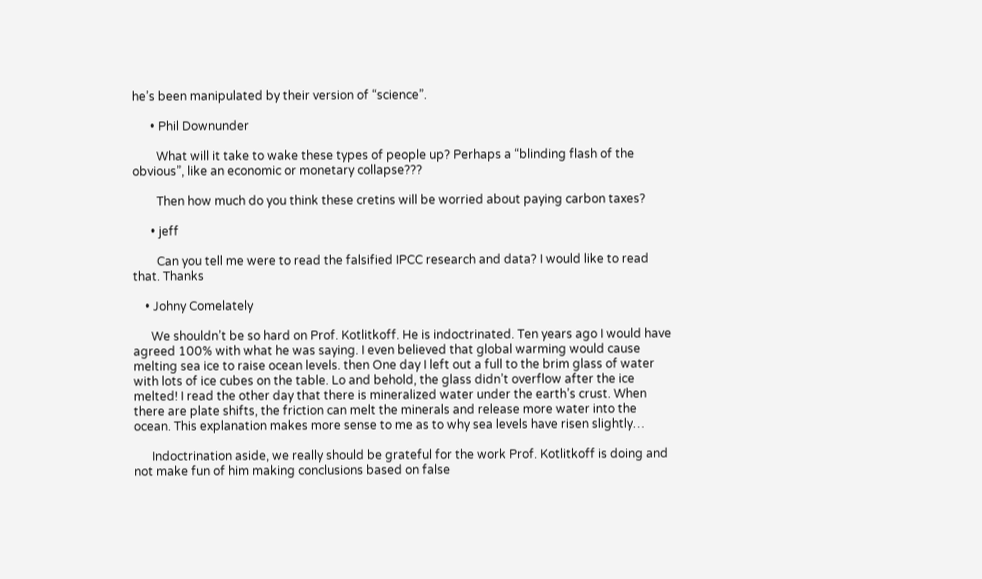he’s been manipulated by their version of “science”.

      • Phil Downunder

        What will it take to wake these types of people up? Perhaps a “blinding flash of the obvious”, like an economic or monetary collapse???

        Then how much do you think these cretins will be worried about paying carbon taxes?

      • jeff

        Can you tell me were to read the falsified IPCC research and data? I would like to read that. Thanks

    • Johny Comelately

      We shouldn’t be so hard on Prof. Kotlitkoff. He is indoctrinated. Ten years ago I would have agreed 100% with what he was saying. I even believed that global warming would cause melting sea ice to raise ocean levels. then One day I left out a full to the brim glass of water with lots of ice cubes on the table. Lo and behold, the glass didn’t overflow after the ice melted! I read the other day that there is mineralized water under the earth’s crust. When there are plate shifts, the friction can melt the minerals and release more water into the ocean. This explanation makes more sense to me as to why sea levels have risen slightly…

      Indoctrination aside, we really should be grateful for the work Prof. Kotlitkoff is doing and not make fun of him making conclusions based on false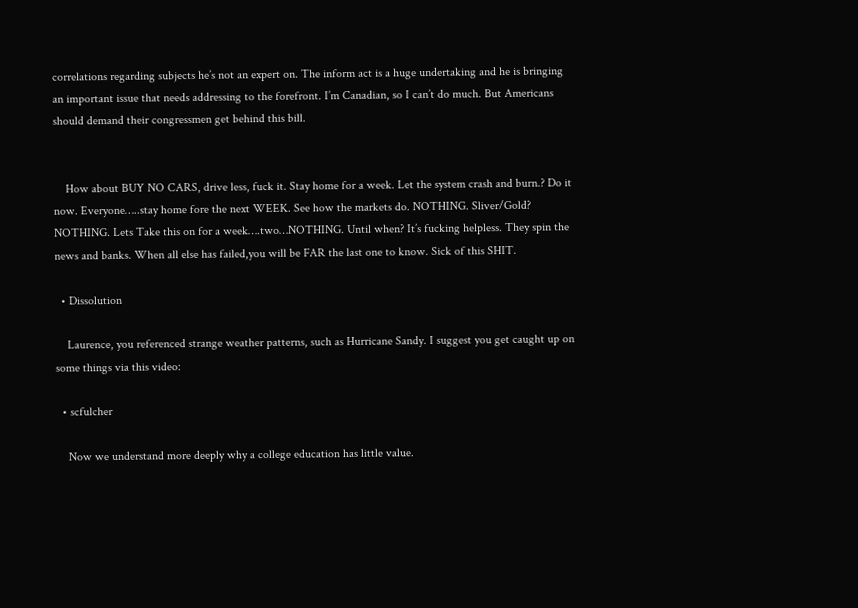correlations regarding subjects he’s not an expert on. The inform act is a huge undertaking and he is bringing an important issue that needs addressing to the forefront. I’m Canadian, so I can’t do much. But Americans should demand their congressmen get behind this bill.


    How about BUY NO CARS, drive less, fuck it. Stay home for a week. Let the system crash and burn.? Do it now. Everyone…..stay home fore the next WEEK. See how the markets do. NOTHING. Sliver/Gold? NOTHING. Lets Take this on for a week….two…NOTHING. Until when? It’s fucking helpless. They spin the news and banks. When all else has failed,you will be FAR the last one to know. Sick of this SHIT.

  • Dissolution

    Laurence, you referenced strange weather patterns, such as Hurricane Sandy. I suggest you get caught up on some things via this video:

  • scfulcher

    Now we understand more deeply why a college education has little value.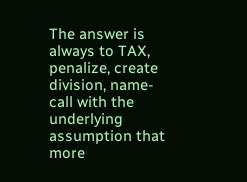The answer is always to TAX, penalize, create division, name-call with the underlying assumption that more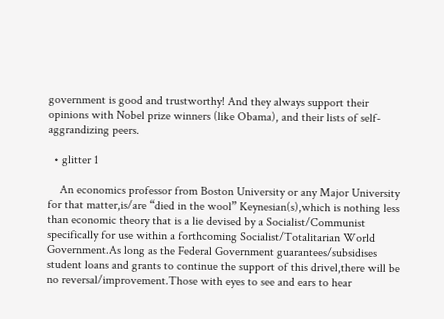government is good and trustworthy! And they always support their opinions with Nobel prize winners (like Obama), and their lists of self-aggrandizing peers.

  • glitter 1

    An economics professor from Boston University or any Major University for that matter,is/are “died in the wool” Keynesian(s),which is nothing less than economic theory that is a lie devised by a Socialist/Communist specifically for use within a forthcoming Socialist/Totalitarian World Government.As long as the Federal Government guarantees/subsidises student loans and grants to continue the support of this drivel,there will be no reversal/improvement.Those with eyes to see and ears to hear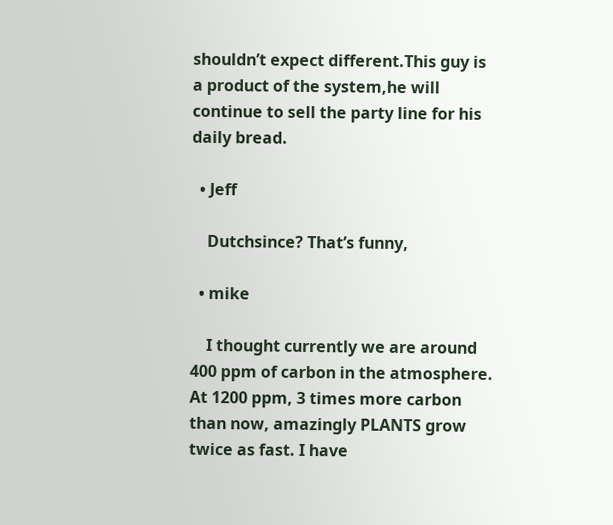shouldn’t expect different.This guy is a product of the system,he will continue to sell the party line for his daily bread.

  • Jeff

    Dutchsince? That’s funny,

  • mike

    I thought currently we are around 400 ppm of carbon in the atmosphere. At 1200 ppm, 3 times more carbon than now, amazingly PLANTS grow twice as fast. I have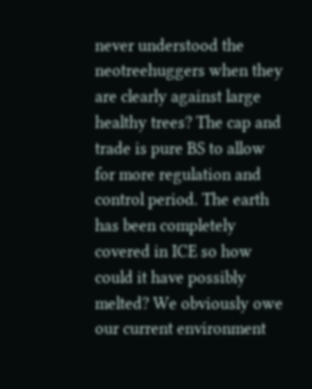never understood the neotreehuggers when they are clearly against large healthy trees? The cap and trade is pure BS to allow for more regulation and control period. The earth has been completely covered in ICE so how could it have possibly melted? We obviously owe our current environment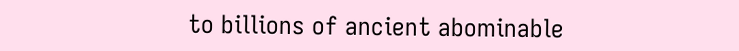to billions of ancient abominable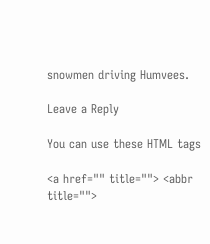snowmen driving Humvees.

Leave a Reply

You can use these HTML tags

<a href="" title=""> <abbr title="">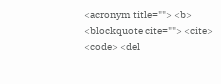<acronym title=""> <b> <blockquote cite=""> <cite> <code> <del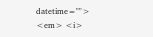datetime=""> <em> <i>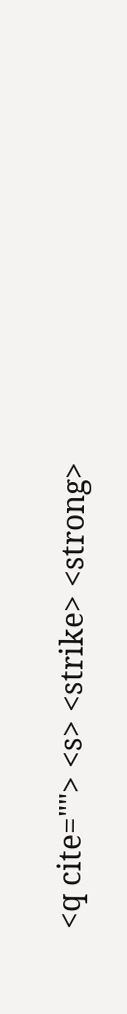<q cite=""> <s> <strike> <strong>